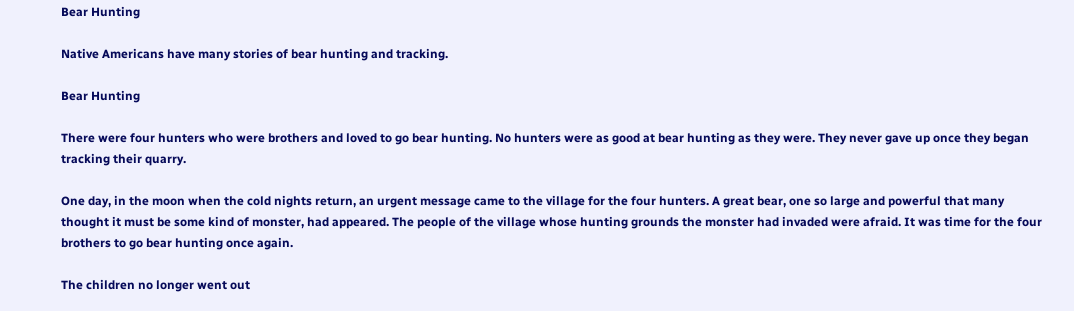Bear Hunting

Native Americans have many stories of bear hunting and tracking.

Bear Hunting

There were four hunters who were brothers and loved to go bear hunting. No hunters were as good at bear hunting as they were. They never gave up once they began tracking their quarry.

One day, in the moon when the cold nights return, an urgent message came to the village for the four hunters. A great bear, one so large and powerful that many thought it must be some kind of monster, had appeared. The people of the village whose hunting grounds the monster had invaded were afraid. It was time for the four brothers to go bear hunting once again.

The children no longer went out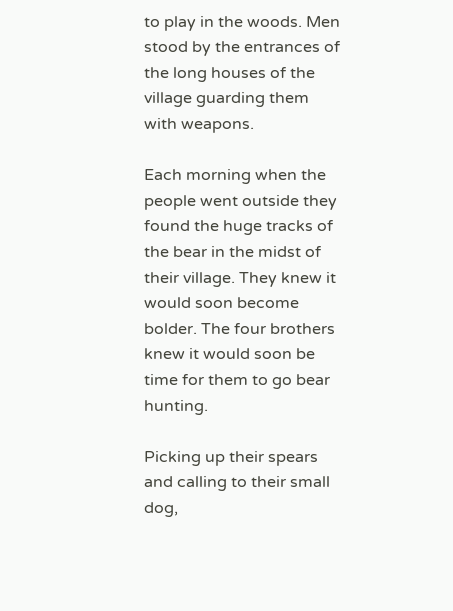to play in the woods. Men stood by the entrances of the long houses of the village guarding them with weapons.

Each morning when the people went outside they found the huge tracks of the bear in the midst of their village. They knew it would soon become bolder. The four brothers knew it would soon be time for them to go bear hunting.

Picking up their spears and calling to their small dog,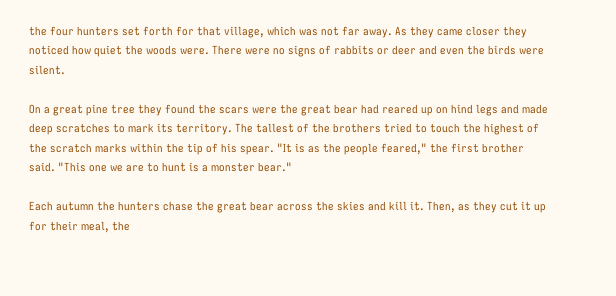the four hunters set forth for that village, which was not far away. As they came closer they noticed how quiet the woods were. There were no signs of rabbits or deer and even the birds were silent.

On a great pine tree they found the scars were the great bear had reared up on hind legs and made deep scratches to mark its territory. The tallest of the brothers tried to touch the highest of the scratch marks within the tip of his spear. "It is as the people feared," the first brother said. "This one we are to hunt is a monster bear."

Each autumn the hunters chase the great bear across the skies and kill it. Then, as they cut it up for their meal, the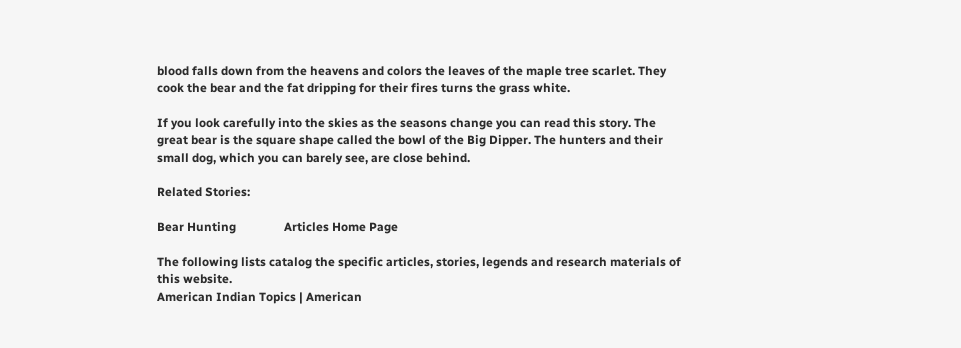blood falls down from the heavens and colors the leaves of the maple tree scarlet. They cook the bear and the fat dripping for their fires turns the grass white.

If you look carefully into the skies as the seasons change you can read this story. The great bear is the square shape called the bowl of the Big Dipper. The hunters and their small dog, which you can barely see, are close behind.

Related Stories:

Bear Hunting                Articles Home Page

The following lists catalog the specific articles, stories, legends and research materials of this website.
American Indian Topics | American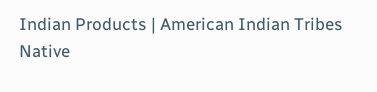Indian Products | American Indian Tribes
Native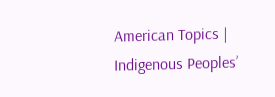American Topics | Indigenous Peoples’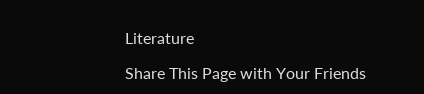Literature

Share This Page with Your Friends